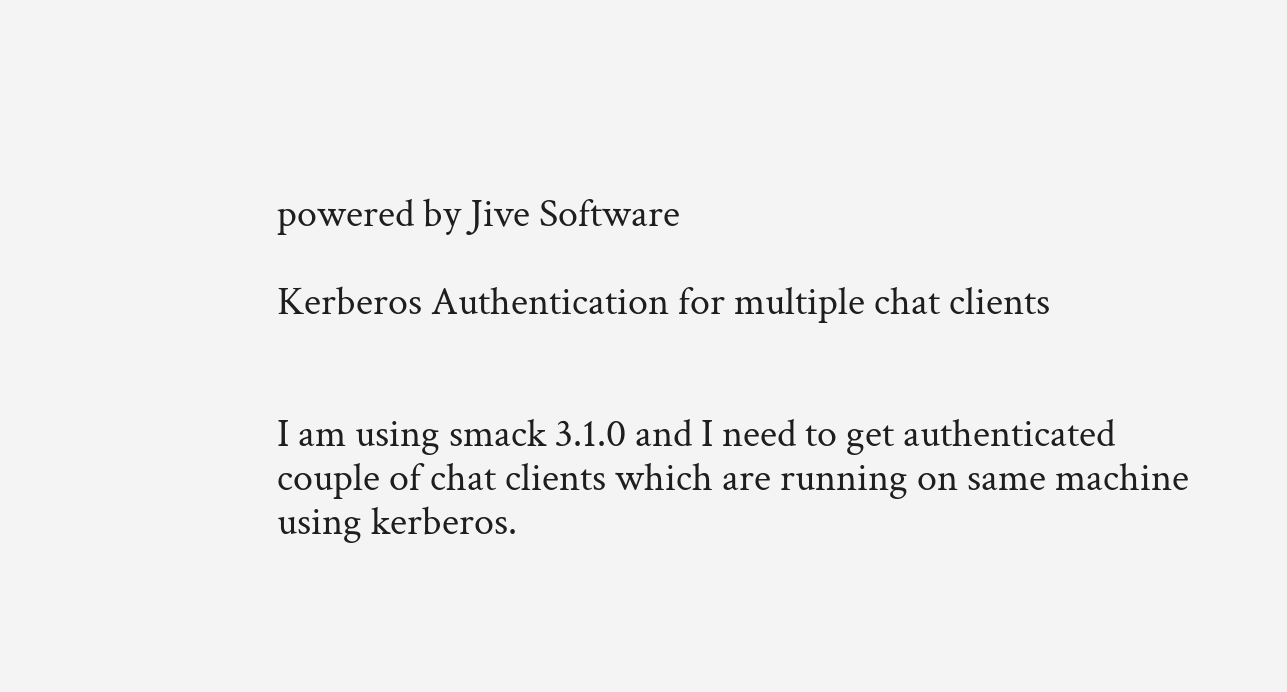powered by Jive Software

Kerberos Authentication for multiple chat clients


I am using smack 3.1.0 and I need to get authenticated couple of chat clients which are running on same machine using kerberos.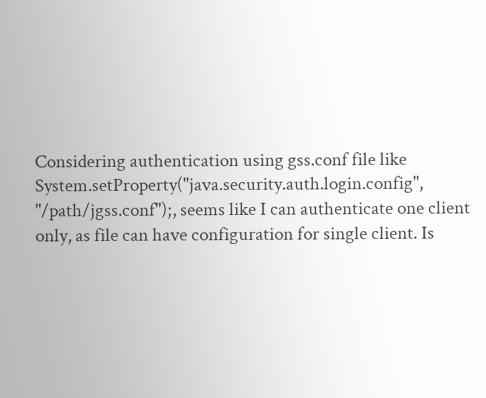Considering authentication using gss.conf file like System.setProperty("java.security.auth.login.config", "/path/jgss.conf");, seems like I can authenticate one client only, as file can have configuration for single client. Is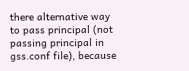there alternative way to pass principal (not passing principal in gss.conf file), because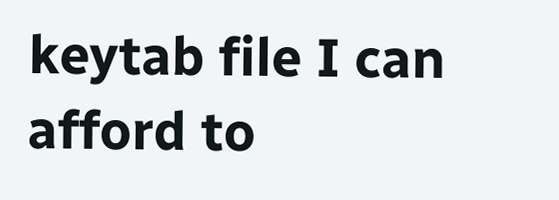keytab file I can afford to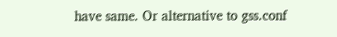have same. Or alternative to gss.conf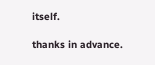itself.

thanks in advance.